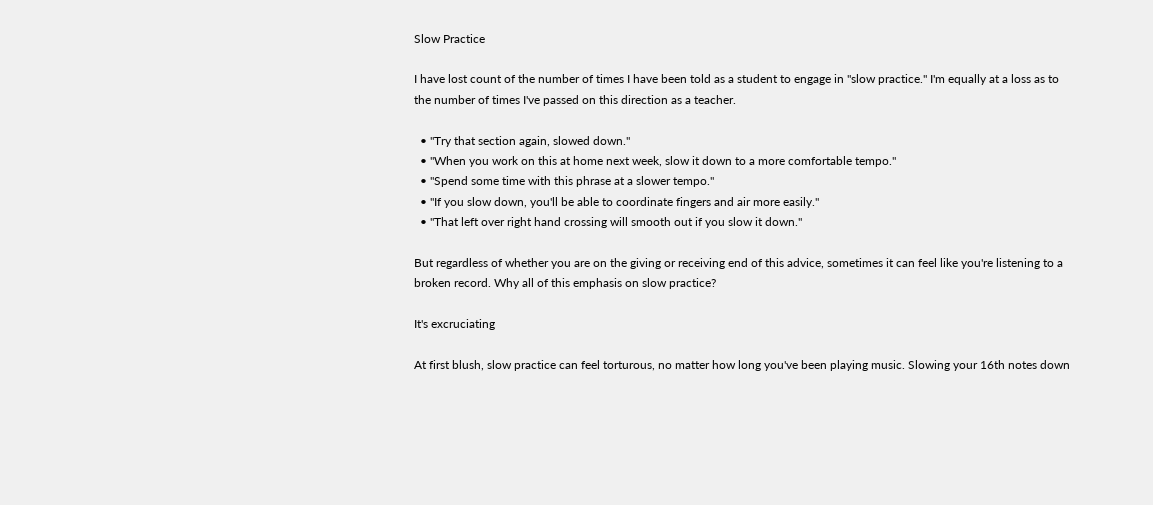Slow Practice

I have lost count of the number of times I have been told as a student to engage in "slow practice." I'm equally at a loss as to the number of times I've passed on this direction as a teacher.

  • "Try that section again, slowed down."
  • "When you work on this at home next week, slow it down to a more comfortable tempo."
  • "Spend some time with this phrase at a slower tempo."
  • "If you slow down, you'll be able to coordinate fingers and air more easily."
  • "That left over right hand crossing will smooth out if you slow it down."

But regardless of whether you are on the giving or receiving end of this advice, sometimes it can feel like you're listening to a broken record. Why all of this emphasis on slow practice?

It's excruciating

At first blush, slow practice can feel torturous, no matter how long you've been playing music. Slowing your 16th notes down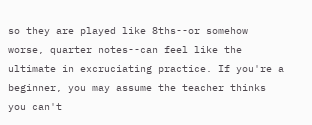so they are played like 8ths--or somehow worse, quarter notes--can feel like the ultimate in excruciating practice. If you're a beginner, you may assume the teacher thinks you can't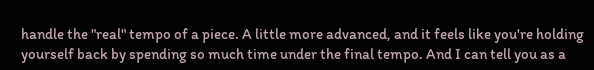handle the "real" tempo of a piece. A little more advanced, and it feels like you're holding yourself back by spending so much time under the final tempo. And I can tell you as a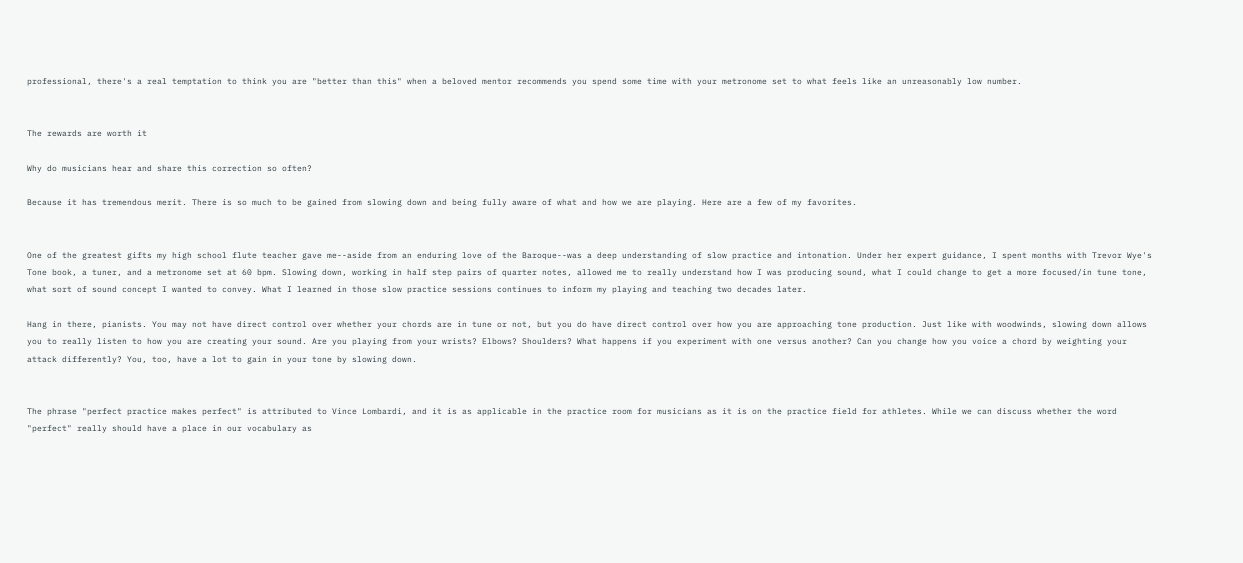professional, there's a real temptation to think you are "better than this" when a beloved mentor recommends you spend some time with your metronome set to what feels like an unreasonably low number.


The rewards are worth it

Why do musicians hear and share this correction so often?

Because it has tremendous merit. There is so much to be gained from slowing down and being fully aware of what and how we are playing. Here are a few of my favorites.


One of the greatest gifts my high school flute teacher gave me--aside from an enduring love of the Baroque--was a deep understanding of slow practice and intonation. Under her expert guidance, I spent months with Trevor Wye's Tone book, a tuner, and a metronome set at 60 bpm. Slowing down, working in half step pairs of quarter notes, allowed me to really understand how I was producing sound, what I could change to get a more focused/in tune tone, what sort of sound concept I wanted to convey. What I learned in those slow practice sessions continues to inform my playing and teaching two decades later.

Hang in there, pianists. You may not have direct control over whether your chords are in tune or not, but you do have direct control over how you are approaching tone production. Just like with woodwinds, slowing down allows you to really listen to how you are creating your sound. Are you playing from your wrists? Elbows? Shoulders? What happens if you experiment with one versus another? Can you change how you voice a chord by weighting your attack differently? You, too, have a lot to gain in your tone by slowing down.


The phrase "perfect practice makes perfect" is attributed to Vince Lombardi, and it is as applicable in the practice room for musicians as it is on the practice field for athletes. While we can discuss whether the word "perfect" really should have a place in our vocabulary as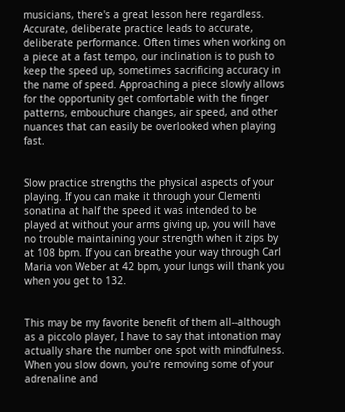musicians, there's a great lesson here regardless. Accurate, deliberate practice leads to accurate, deliberate performance. Often times when working on a piece at a fast tempo, our inclination is to push to keep the speed up, sometimes sacrificing accuracy in the name of speed. Approaching a piece slowly allows for the opportunity get comfortable with the finger patterns, embouchure changes, air speed, and other nuances that can easily be overlooked when playing fast.


Slow practice strengths the physical aspects of your playing. If you can make it through your Clementi sonatina at half the speed it was intended to be played at without your arms giving up, you will have no trouble maintaining your strength when it zips by at 108 bpm. If you can breathe your way through Carl Maria von Weber at 42 bpm, your lungs will thank you when you get to 132.


This may be my favorite benefit of them all--although as a piccolo player, I have to say that intonation may actually share the number one spot with mindfulness. When you slow down, you're removing some of your adrenaline and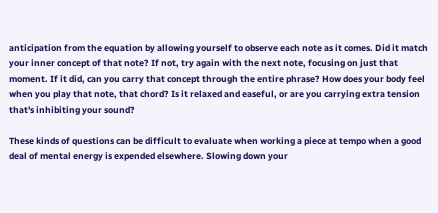anticipation from the equation by allowing yourself to observe each note as it comes. Did it match your inner concept of that note? If not, try again with the next note, focusing on just that moment. If it did, can you carry that concept through the entire phrase? How does your body feel when you play that note, that chord? Is it relaxed and easeful, or are you carrying extra tension that's inhibiting your sound?

These kinds of questions can be difficult to evaluate when working a piece at tempo when a good deal of mental energy is expended elsewhere. Slowing down your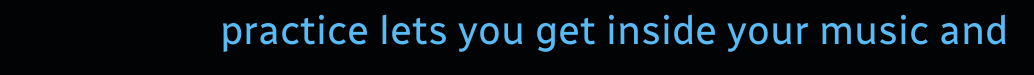practice lets you get inside your music and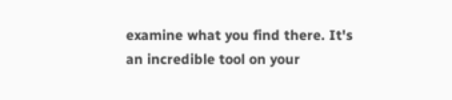examine what you find there. It's an incredible tool on your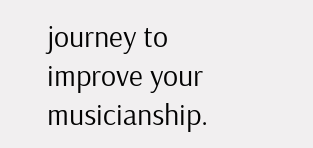journey to improve your musicianship.